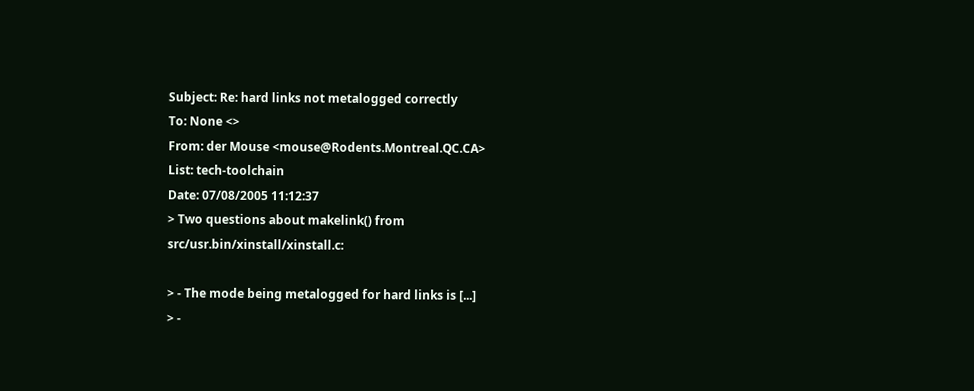Subject: Re: hard links not metalogged correctly
To: None <>
From: der Mouse <mouse@Rodents.Montreal.QC.CA>
List: tech-toolchain
Date: 07/08/2005 11:12:37
> Two questions about makelink() from src/usr.bin/xinstall/xinstall.c:

> - The mode being metalogged for hard links is [...]
> -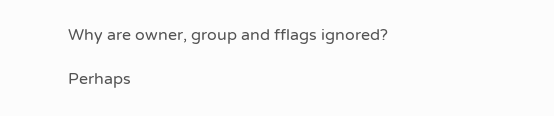Why are owner, group and fflags ignored?

Perhaps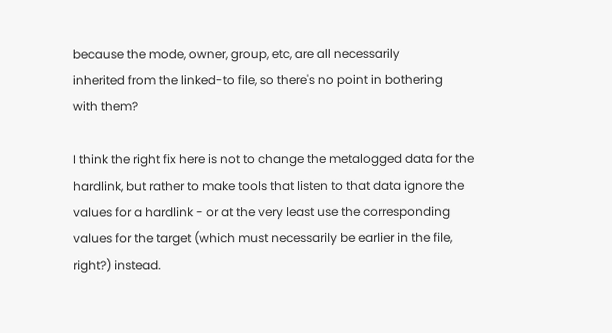because the mode, owner, group, etc, are all necessarily
inherited from the linked-to file, so there's no point in bothering
with them?

I think the right fix here is not to change the metalogged data for the
hardlink, but rather to make tools that listen to that data ignore the
values for a hardlink - or at the very least use the corresponding
values for the target (which must necessarily be earlier in the file,
right?) instead.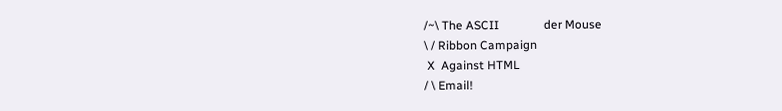/~\ The ASCII               der Mouse
\ / Ribbon Campaign
 X  Against HTML
/ \ Email!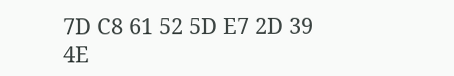7D C8 61 52 5D E7 2D 39  4E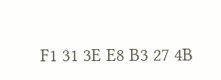F1 31 3E E8 B3 27 4B